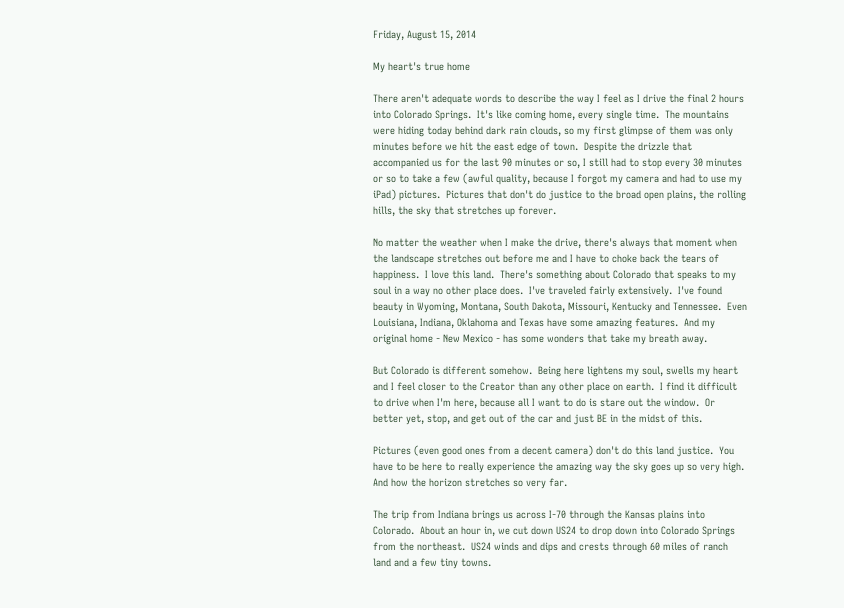Friday, August 15, 2014

My heart's true home

There aren't adequate words to describe the way I feel as I drive the final 2 hours into Colorado Springs.  It's like coming home, every single time.  The mountains were hiding today behind dark rain clouds, so my first glimpse of them was only minutes before we hit the east edge of town.  Despite the drizzle that accompanied us for the last 90 minutes or so, I still had to stop every 30 minutes or so to take a few (awful quality, because I forgot my camera and had to use my iPad) pictures.  Pictures that don't do justice to the broad open plains, the rolling hills, the sky that stretches up forever.

No matter the weather when I make the drive, there's always that moment when the landscape stretches out before me and I have to choke back the tears of happiness.  I love this land.  There's something about Colorado that speaks to my soul in a way no other place does.  I've traveled fairly extensively.  I've found beauty in Wyoming, Montana, South Dakota, Missouri, Kentucky and Tennessee.  Even Louisiana, Indiana, Oklahoma and Texas have some amazing features.  And my original home - New Mexico - has some wonders that take my breath away.

But Colorado is different somehow.  Being here lightens my soul, swells my heart and I feel closer to the Creator than any other place on earth.  I find it difficult to drive when I'm here, because all I want to do is stare out the window.  Or better yet, stop, and get out of the car and just BE in the midst of this.

Pictures (even good ones from a decent camera) don't do this land justice.  You have to be here to really experience the amazing way the sky goes up so very high.  And how the horizon stretches so very far.

The trip from Indiana brings us across I-70 through the Kansas plains into Colorado.  About an hour in, we cut down US24 to drop down into Colorado Springs from the northeast.  US24 winds and dips and crests through 60 miles of ranch land and a few tiny towns.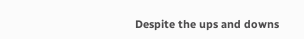Despite the ups and downs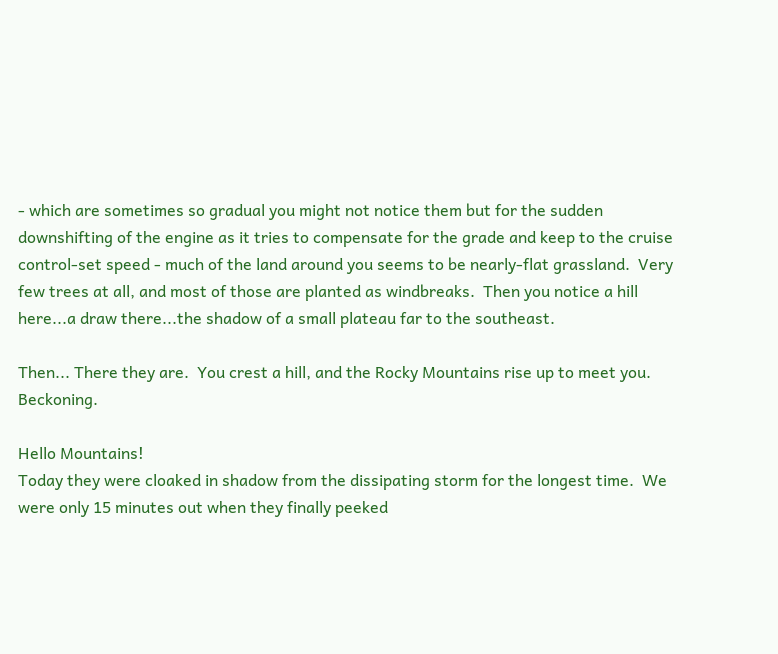- which are sometimes so gradual you might not notice them but for the sudden downshifting of the engine as it tries to compensate for the grade and keep to the cruise control-set speed - much of the land around you seems to be nearly-flat grassland.  Very few trees at all, and most of those are planted as windbreaks.  Then you notice a hill here...a draw there...the shadow of a small plateau far to the southeast.

Then... There they are.  You crest a hill, and the Rocky Mountains rise up to meet you.  Beckoning.

Hello Mountains!
Today they were cloaked in shadow from the dissipating storm for the longest time.  We were only 15 minutes out when they finally peeked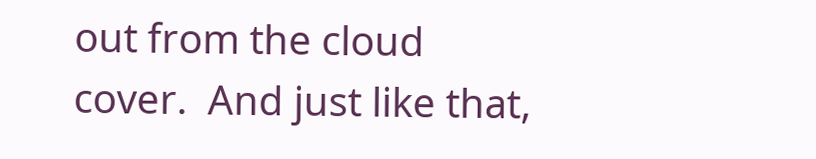out from the cloud cover.  And just like that,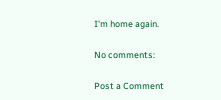I'm home again.

No comments:

Post a Comment